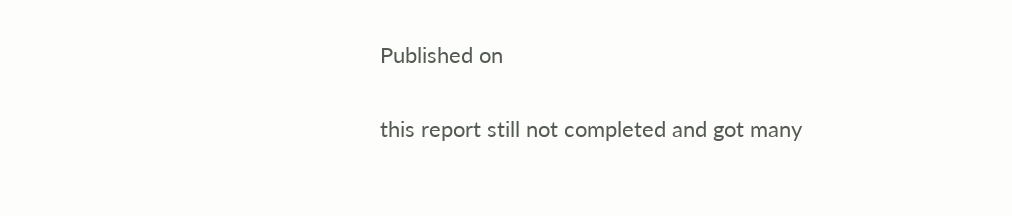Published on

this report still not completed and got many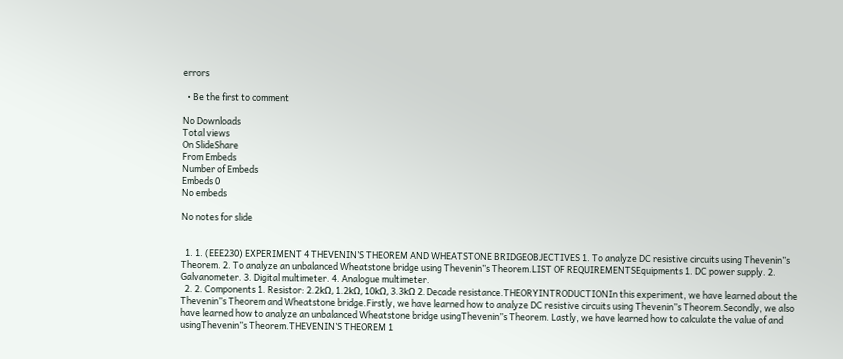errors

  • Be the first to comment

No Downloads
Total views
On SlideShare
From Embeds
Number of Embeds
Embeds 0
No embeds

No notes for slide


  1. 1. (EEE230) EXPERIMENT 4 THEVENIN’S THEOREM AND WHEATSTONE BRIDGEOBJECTIVES 1. To analyze DC resistive circuits using Thevenin‟s Theorem. 2. To analyze an unbalanced Wheatstone bridge using Thevenin‟s Theorem.LIST OF REQUIREMENTSEquipments 1. DC power supply. 2. Galvanometer. 3. Digital multimeter. 4. Analogue multimeter.
  2. 2. Components 1. Resistor: 2.2kΩ, 1.2kΩ, 10kΩ, 3.3kΩ 2. Decade resistance.THEORYINTRODUCTIONIn this experiment, we have learned about the Thevenin‟s Theorem and Wheatstone bridge.Firstly, we have learned how to analyze DC resistive circuits using Thevenin‟s Theorem.Secondly, we also have learned how to analyze an unbalanced Wheatstone bridge usingThevenin‟s Theorem. Lastly, we have learned how to calculate the value of and usingThevenin‟s Theorem.THEVENIN’S THEOREM 1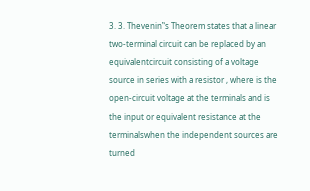3. 3. Thevenin‟s Theorem states that a linear two-terminal circuit can be replaced by an equivalentcircuit consisting of a voltage source in series with a resistor , where is the open-circuit voltage at the terminals and is the input or equivalent resistance at the terminalswhen the independent sources are turned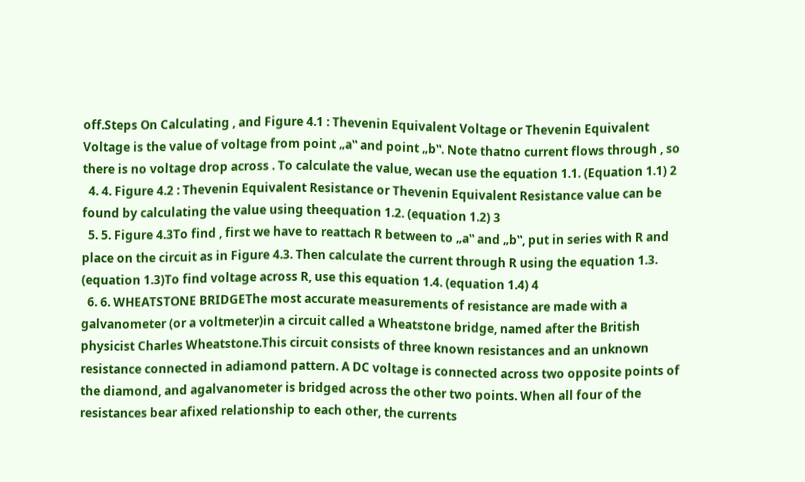off.Steps On Calculating , and Figure 4.1 : Thevenin Equivalent Voltage or Thevenin Equivalent Voltage is the value of voltage from point „a‟ and point „b‟. Note thatno current flows through , so there is no voltage drop across . To calculate the value, wecan use the equation 1.1. (Equation 1.1) 2
  4. 4. Figure 4.2 : Thevenin Equivalent Resistance or Thevenin Equivalent Resistance value can be found by calculating the value using theequation 1.2. (equation 1.2) 3
  5. 5. Figure 4.3To find , first we have to reattach R between to „a‟ and „b‟, put in series with R and place on the circuit as in Figure 4.3. Then calculate the current through R using the equation 1.3. (equation 1.3)To find voltage across R, use this equation 1.4. (equation 1.4) 4
  6. 6. WHEATSTONE BRIDGEThe most accurate measurements of resistance are made with a galvanometer (or a voltmeter)in a circuit called a Wheatstone bridge, named after the British physicist Charles Wheatstone.This circuit consists of three known resistances and an unknown resistance connected in adiamond pattern. A DC voltage is connected across two opposite points of the diamond, and agalvanometer is bridged across the other two points. When all four of the resistances bear afixed relationship to each other, the currents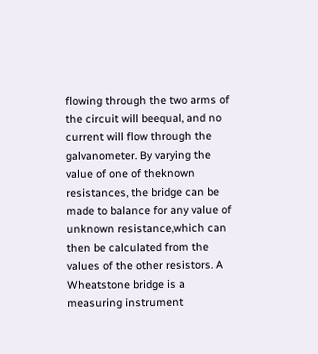flowing through the two arms of the circuit will beequal, and no current will flow through the galvanometer. By varying the value of one of theknown resistances, the bridge can be made to balance for any value of unknown resistance,which can then be calculated from the values of the other resistors. A Wheatstone bridge is a measuring instrument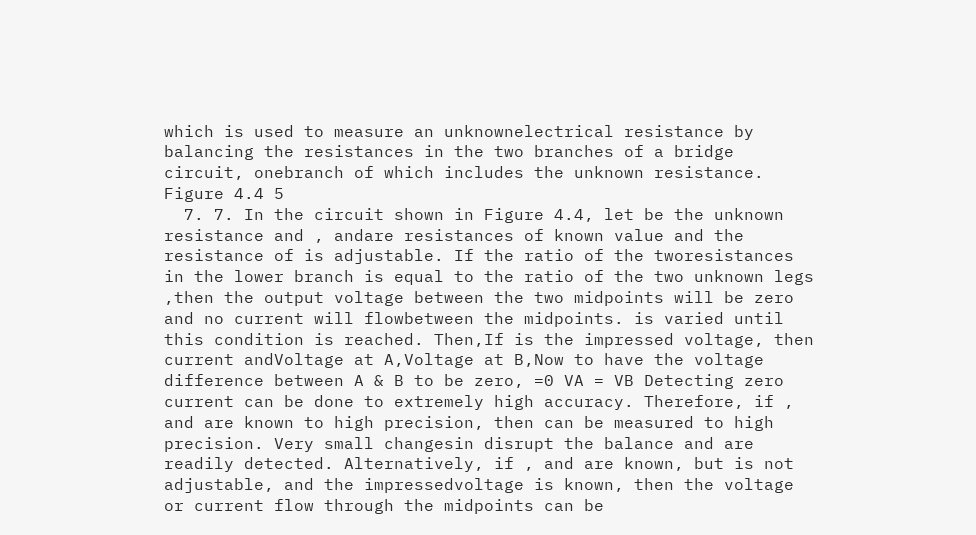which is used to measure an unknownelectrical resistance by balancing the resistances in the two branches of a bridge circuit, onebranch of which includes the unknown resistance. Figure 4.4 5
  7. 7. In the circuit shown in Figure 4.4, let be the unknown resistance and , andare resistances of known value and the resistance of is adjustable. If the ratio of the tworesistances in the lower branch is equal to the ratio of the two unknown legs ,then the output voltage between the two midpoints will be zero and no current will flowbetween the midpoints. is varied until this condition is reached. Then,If is the impressed voltage, then current andVoltage at A,Voltage at B,Now to have the voltage difference between A & B to be zero, =0 VA = VB Detecting zero current can be done to extremely high accuracy. Therefore, if , and are known to high precision, then can be measured to high precision. Very small changesin disrupt the balance and are readily detected. Alternatively, if , and are known, but is not adjustable, and the impressedvoltage is known, then the voltage or current flow through the midpoints can be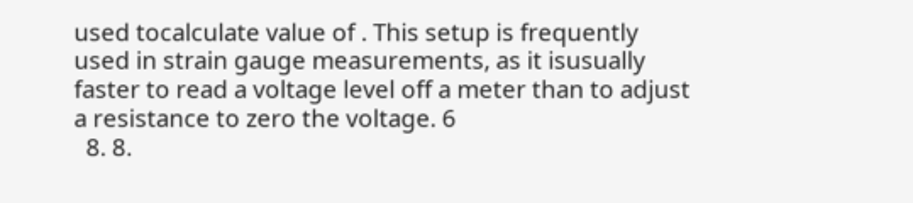used tocalculate value of . This setup is frequently used in strain gauge measurements, as it isusually faster to read a voltage level off a meter than to adjust a resistance to zero the voltage. 6
  8. 8.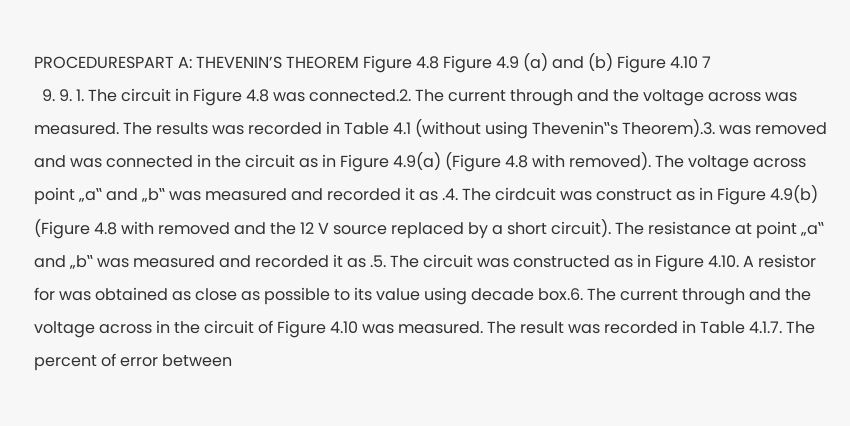PROCEDURESPART A: THEVENIN’S THEOREM Figure 4.8 Figure 4.9 (a) and (b) Figure 4.10 7
  9. 9. 1. The circuit in Figure 4.8 was connected.2. The current through and the voltage across was measured. The results was recorded in Table 4.1 (without using Thevenin‟s Theorem).3. was removed and was connected in the circuit as in Figure 4.9(a) (Figure 4.8 with removed). The voltage across point „a‟ and „b‟ was measured and recorded it as .4. The cirdcuit was construct as in Figure 4.9(b) (Figure 4.8 with removed and the 12 V source replaced by a short circuit). The resistance at point „a‟ and „b‟ was measured and recorded it as .5. The circuit was constructed as in Figure 4.10. A resistor for was obtained as close as possible to its value using decade box.6. The current through and the voltage across in the circuit of Figure 4.10 was measured. The result was recorded in Table 4.1.7. The percent of error between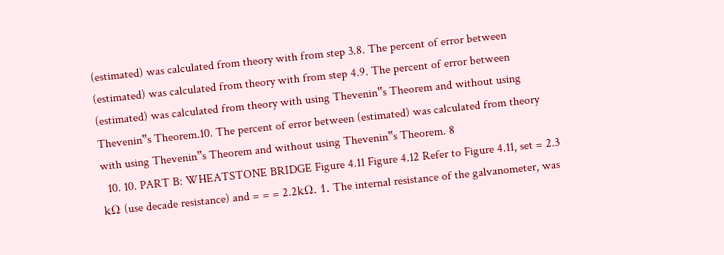(estimated) was calculated from theory with from step 3.8. The percent of error between (estimated) was calculated from theory with from step 4.9. The percent of error between (estimated) was calculated from theory with using Thevenin‟s Theorem and without using Thevenin‟s Theorem.10. The percent of error between (estimated) was calculated from theory with using Thevenin‟s Theorem and without using Thevenin‟s Theorem. 8
  10. 10. PART B: WHEATSTONE BRIDGE Figure 4.11 Figure 4.12 Refer to Figure 4.11, set = 2.3 kΩ (use decade resistance) and = = = 2.2kΩ. 1. The internal resistance of the galvanometer, was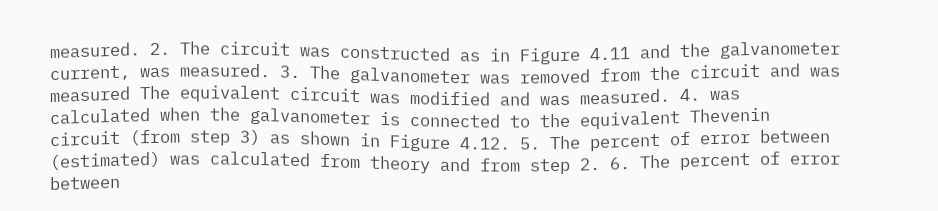measured. 2. The circuit was constructed as in Figure 4.11 and the galvanometer current, was measured. 3. The galvanometer was removed from the circuit and was measured The equivalent circuit was modified and was measured. 4. was calculated when the galvanometer is connected to the equivalent Thevenin circuit (from step 3) as shown in Figure 4.12. 5. The percent of error between (estimated) was calculated from theory and from step 2. 6. The percent of error between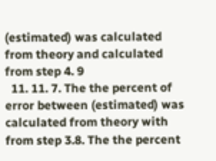(estimated) was calculated from theory and calculated from step 4. 9
  11. 11. 7. The the percent of error between (estimated) was calculated from theory with from step 3.8. The the percent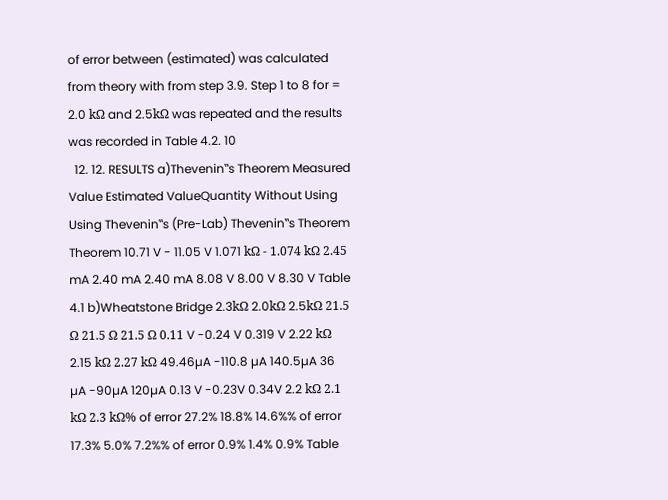of error between (estimated) was calculated from theory with from step 3.9. Step 1 to 8 for = 2.0 kΩ and 2.5kΩ was repeated and the results was recorded in Table 4.2. 10
  12. 12. RESULTS a)Thevenin‟s Theorem Measured Value Estimated ValueQuantity Without Using Using Thevenin‟s (Pre-Lab) Thevenin‟s Theorem Theorem 10.71 V - 11.05 V 1.071 kΩ - 1.074 kΩ 2.45 mA 2.40 mA 2.40 mA 8.08 V 8.00 V 8.30 V Table 4.1 b)Wheatstone Bridge 2.3kΩ 2.0kΩ 2.5kΩ 21.5 Ω 21.5 Ω 21.5 Ω 0.11 V -0.24 V 0.319 V 2.22 kΩ 2.15 kΩ 2.27 kΩ 49.46µA -110.8 µA 140.5µA 36 µA -90µA 120µA 0.13 V -0.23V 0.34V 2.2 kΩ 2.1 kΩ 2.3 kΩ% of error 27.2% 18.8% 14.6%% of error 17.3% 5.0% 7.2%% of error 0.9% 1.4% 0.9% Table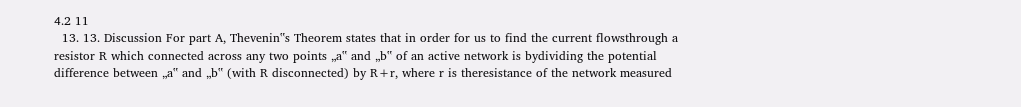4.2 11
  13. 13. Discussion For part A, Thevenin‟s Theorem states that in order for us to find the current flowsthrough a resistor R which connected across any two points „a‟ and „b‟ of an active network is bydividing the potential difference between „a‟ and „b‟ (with R disconnected) by R+r, where r is theresistance of the network measured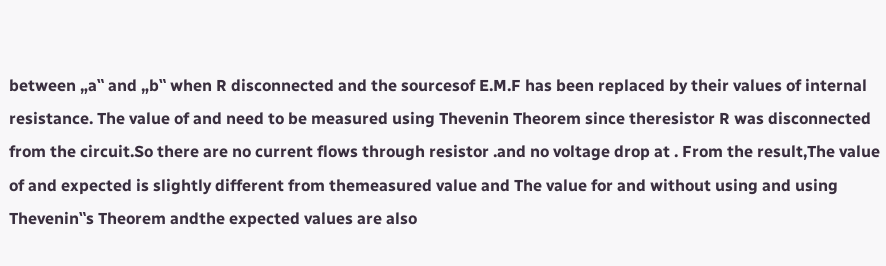between „a‟ and „b‟ when R disconnected and the sourcesof E.M.F has been replaced by their values of internal resistance. The value of and need to be measured using Thevenin Theorem since theresistor R was disconnected from the circuit.So there are no current flows through resistor .and no voltage drop at . From the result,The value of and expected is slightly different from themeasured value and The value for and without using and using Thevenin‟s Theorem andthe expected values are also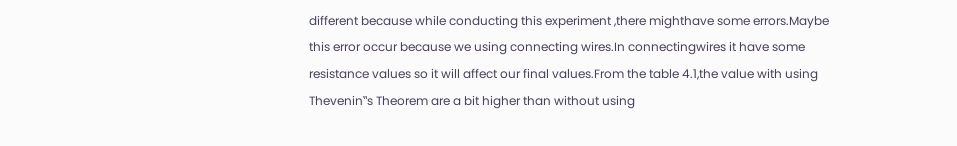different because while conducting this experiment ,there mighthave some errors.Maybe this error occur because we using connecting wires.In connectingwires it have some resistance values so it will affect our final values.From the table 4.1,the value with using Thevenin‟s Theorem are a bit higher than without using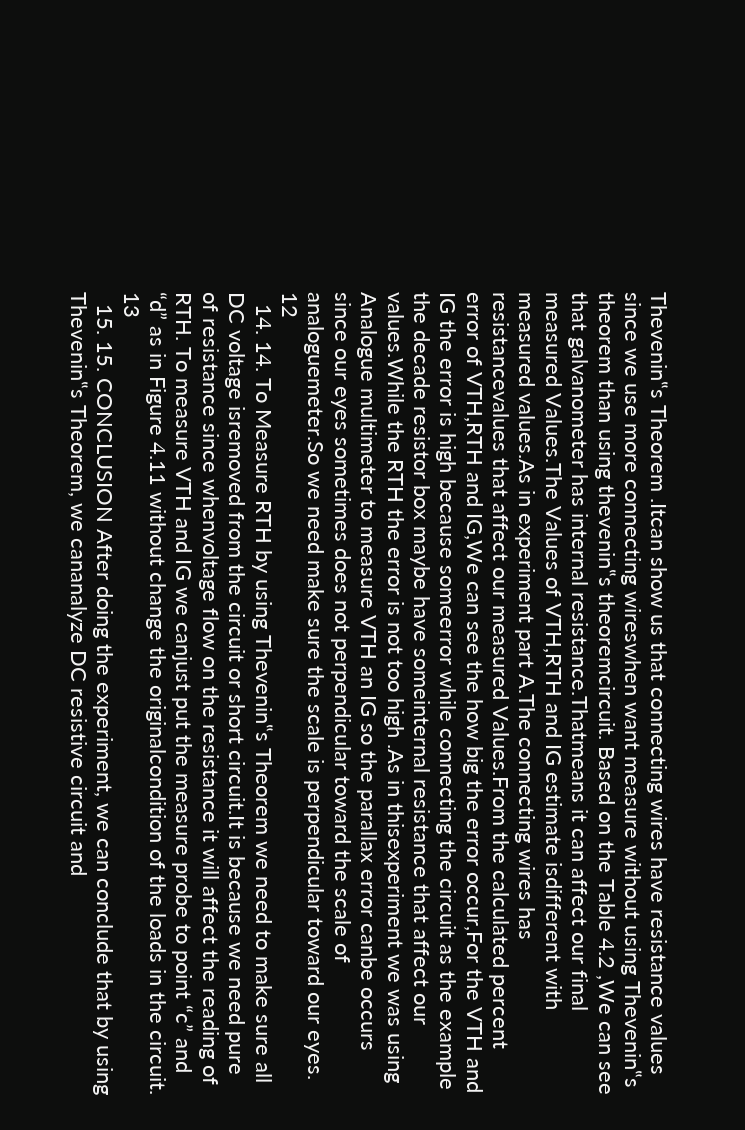Thevenin‟s Theorem .Itcan show us that connecting wires have resistance values since we use more connecting wireswhen want measure without using Thevenin‟s theorem than using thevenin‟s theoremcircuit. Based on the Table 4.2 ,We can see that galvanometer has internal resistance.Thatmeans it can affect our final measured Values.The Values of VTH,RTH and IG estimate isdifferent with measured values.As in experiment part A.The connecting wires has resistancevalues that affect our measured Values.From the calculated percent error of VTH,RTH and IG,We can see the how big the error occur,For the VTH and IG the error is high because someerror while connecting the circuit as the example the decade resistor box maybe have someinternal resistance that affect our values.While the RTH the error is not too high .As in thisexperiment we was using Analogue multimeter to measure VTH an IG so the parallax error canbe occurs since our eyes sometimes does not perpendicular toward the scale of analoguemeter.So we need make sure the scale is perpendicular toward our eyes. 12
  14. 14. To Measure RTH by using Thevenin‟s Theorem we need to make sure all DC voltage isremoved from the circuit or short circuit.It is because we need pure of resistance since whenvoltage flow on the resistance it will affect the reading of RTH. To measure VTH and IG we canjust put the measure probe to point “c” and “d” as in Figure 4.11 without change the originalcondition of the loads in the circuit. 13
  15. 15. CONCLUSION After doing the experiment, we can conclude that by using Thevenin‟s Theorem, we cananalyze DC resistive circuit and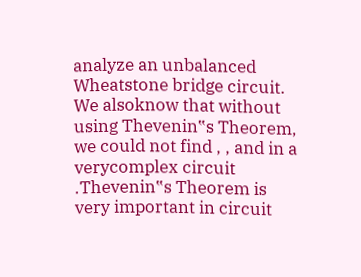analyze an unbalanced Wheatstone bridge circuit. We alsoknow that without using Thevenin‟s Theorem, we could not find , , and in a verycomplex circuit .Thevenin‟s Theorem is very important in circuit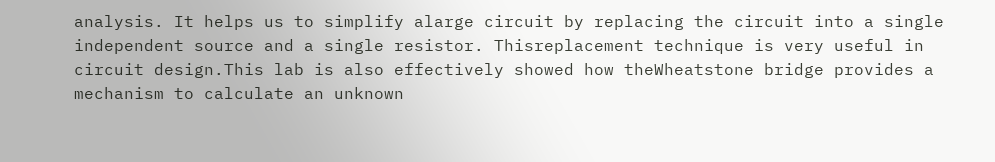analysis. It helps us to simplify alarge circuit by replacing the circuit into a single independent source and a single resistor. Thisreplacement technique is very useful in circuit design.This lab is also effectively showed how theWheatstone bridge provides a mechanism to calculate an unknown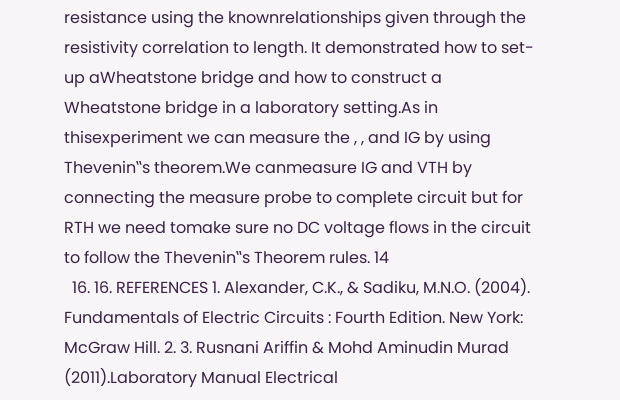resistance using the knownrelationships given through the resistivity correlation to length. It demonstrated how to set-up aWheatstone bridge and how to construct a Wheatstone bridge in a laboratory setting.As in thisexperiment we can measure the , , and IG by using Thevenin‟s theorem.We canmeasure IG and VTH by connecting the measure probe to complete circuit but for RTH we need tomake sure no DC voltage flows in the circuit to follow the Thevenin‟s Theorem rules. 14
  16. 16. REFERENCES 1. Alexander, C.K., & Sadiku, M.N.O. (2004). Fundamentals of Electric Circuits : Fourth Edition. New York: McGraw Hill. 2. 3. Rusnani Ariffin & Mohd Aminudin Murad (2011).Laboratory Manual Electrical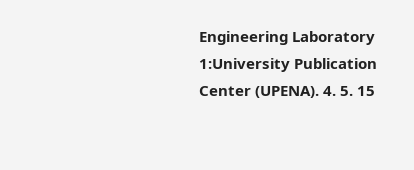Engineering Laboratory 1:University Publication Center (UPENA). 4. 5. 15